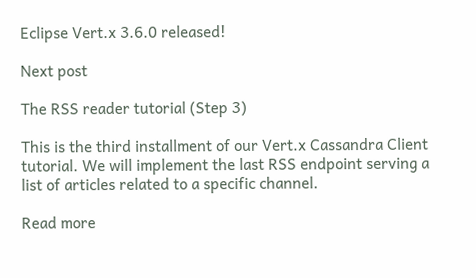Eclipse Vert.x 3.6.0 released!

Next post

The RSS reader tutorial (Step 3)

This is the third installment of our Vert.x Cassandra Client tutorial. We will implement the last RSS endpoint serving a list of articles related to a specific channel.

Read more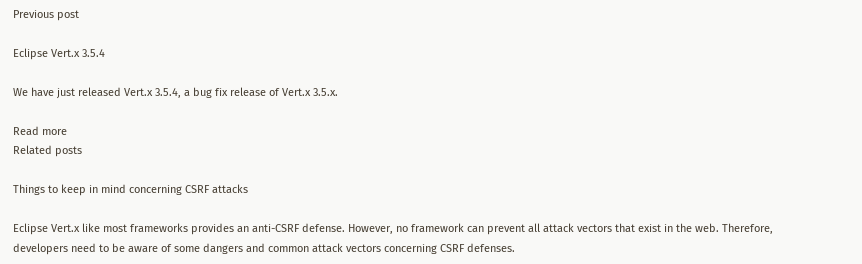Previous post

Eclipse Vert.x 3.5.4

We have just released Vert.x 3.5.4, a bug fix release of Vert.x 3.5.x.

Read more
Related posts

Things to keep in mind concerning CSRF attacks

Eclipse Vert.x like most frameworks provides an anti-CSRF defense. However, no framework can prevent all attack vectors that exist in the web. Therefore, developers need to be aware of some dangers and common attack vectors concerning CSRF defenses.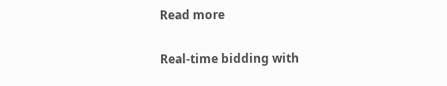Read more

Real-time bidding with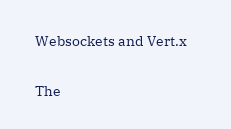Websockets and Vert.x

The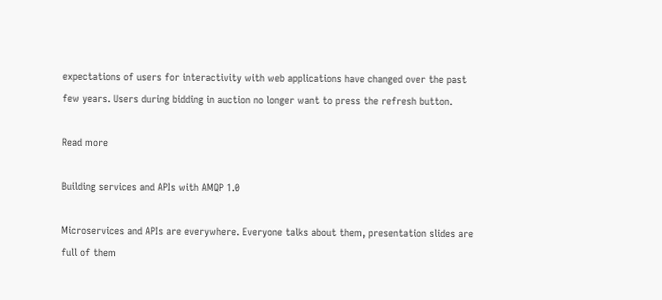expectations of users for interactivity with web applications have changed over the past few years. Users during bidding in auction no longer want to press the refresh button.

Read more

Building services and APIs with AMQP 1.0

Microservices and APIs are everywhere. Everyone talks about them, presentation slides are full of them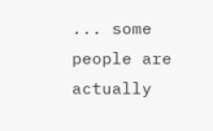... some people are actually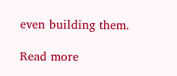even building them.

Read more